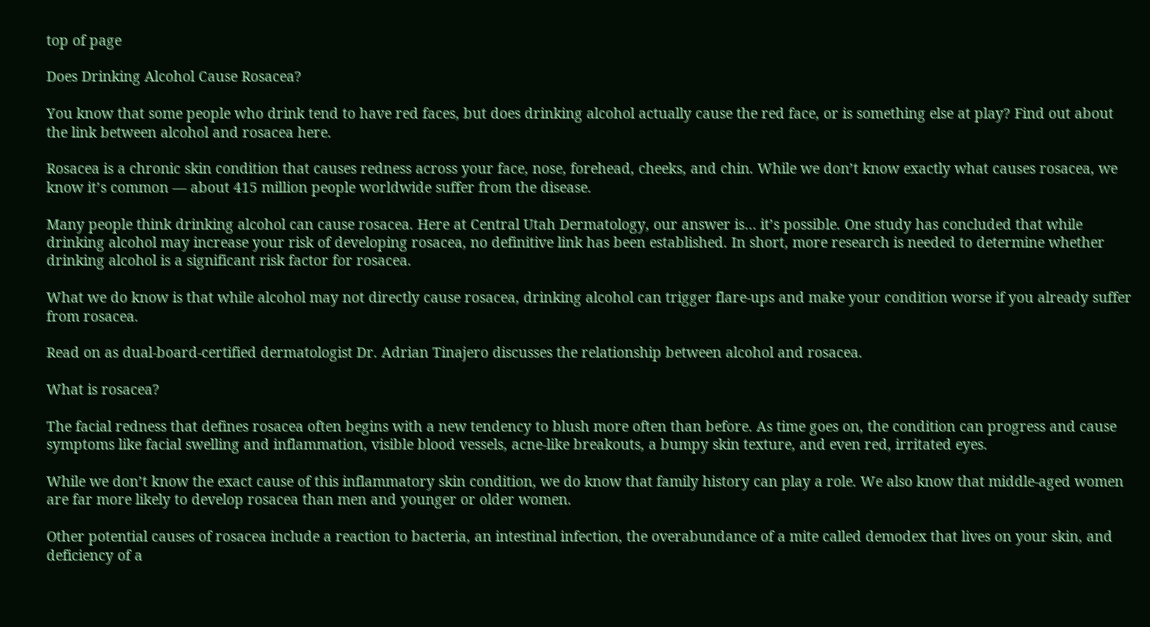top of page

Does Drinking Alcohol Cause Rosacea?

You know that some people who drink tend to have red faces, but does drinking alcohol actually cause the red face, or is something else at play? Find out about the link between alcohol and rosacea here.

Rosacea is a chronic skin condition that causes redness across your face, nose, forehead, cheeks, and chin. While we don’t know exactly what causes rosacea, we know it’s common — about 415 million people worldwide suffer from the disease.

Many people think drinking alcohol can cause rosacea. Here at Central Utah Dermatology, our answer is… it’s possible. One study has concluded that while drinking alcohol may increase your risk of developing rosacea, no definitive link has been established. In short, more research is needed to determine whether drinking alcohol is a significant risk factor for rosacea.

What we do know is that while alcohol may not directly cause rosacea, drinking alcohol can trigger flare-ups and make your condition worse if you already suffer from rosacea.

Read on as dual-board-certified dermatologist Dr. Adrian Tinajero discusses the relationship between alcohol and rosacea.

What is rosacea?

The facial redness that defines rosacea often begins with a new tendency to blush more often than before. As time goes on, the condition can progress and cause symptoms like facial swelling and inflammation, visible blood vessels, acne-like breakouts, a bumpy skin texture, and even red, irritated eyes.

While we don’t know the exact cause of this inflammatory skin condition, we do know that family history can play a role. We also know that middle-aged women are far more likely to develop rosacea than men and younger or older women.

Other potential causes of rosacea include a reaction to bacteria, an intestinal infection, the overabundance of a mite called demodex that lives on your skin, and deficiency of a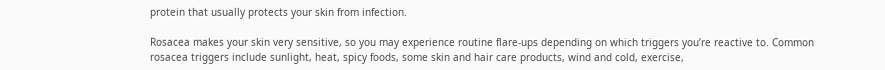protein that usually protects your skin from infection.

Rosacea makes your skin very sensitive, so you may experience routine flare-ups depending on which triggers you’re reactive to. Common rosacea triggers include sunlight, heat, spicy foods, some skin and hair care products, wind and cold, exercise,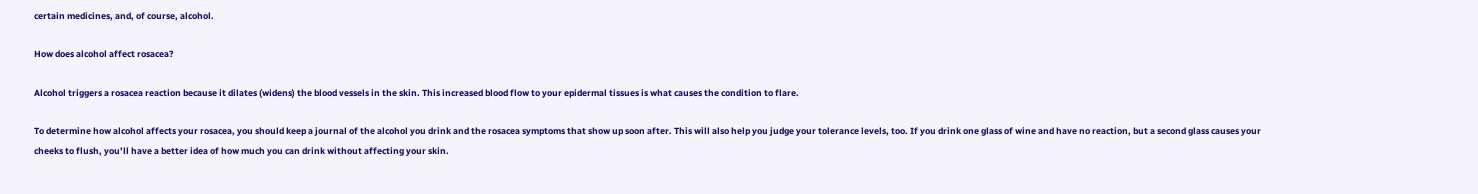certain medicines, and, of course, alcohol.

How does alcohol affect rosacea?

Alcohol triggers a rosacea reaction because it dilates (widens) the blood vessels in the skin. This increased blood flow to your epidermal tissues is what causes the condition to flare.

To determine how alcohol affects your rosacea, you should keep a journal of the alcohol you drink and the rosacea symptoms that show up soon after. This will also help you judge your tolerance levels, too. If you drink one glass of wine and have no reaction, but a second glass causes your cheeks to flush, you’ll have a better idea of how much you can drink without affecting your skin.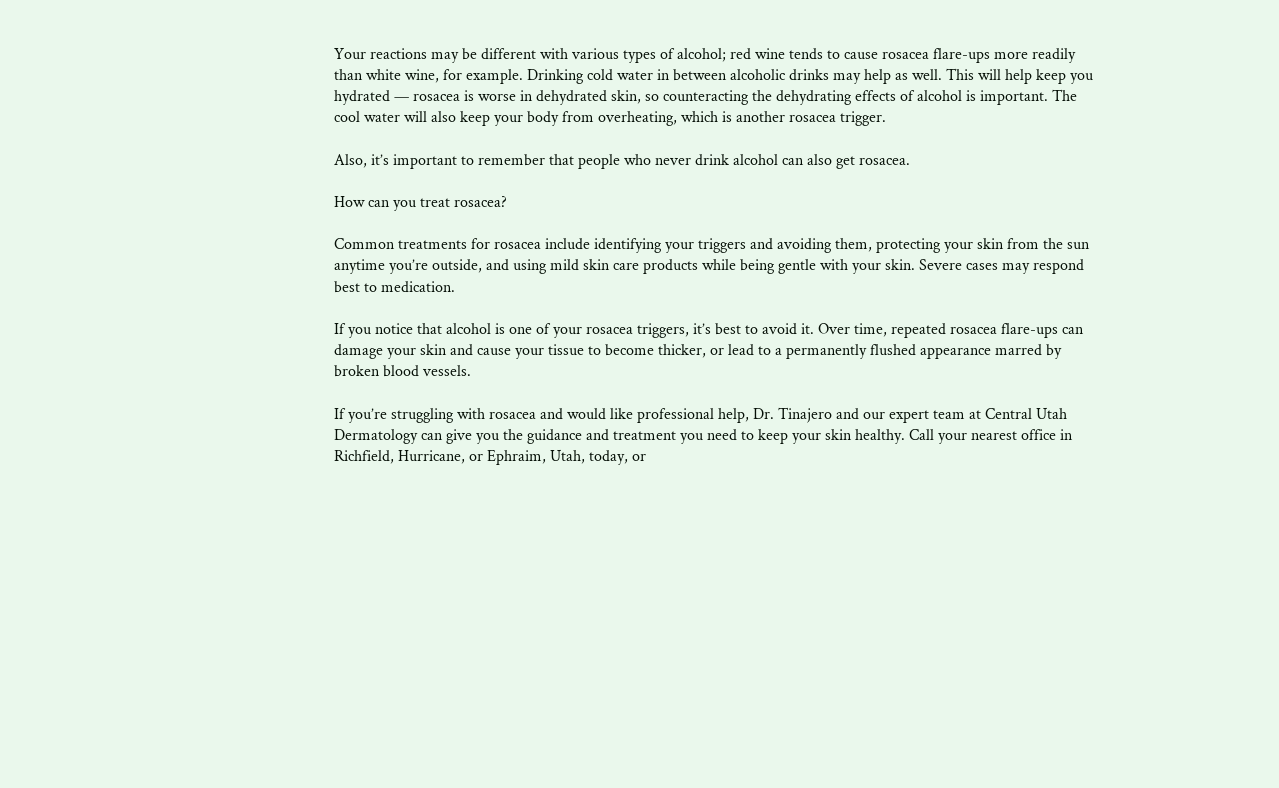Your reactions may be different with various types of alcohol; red wine tends to cause rosacea flare-ups more readily than white wine, for example. Drinking cold water in between alcoholic drinks may help as well. This will help keep you hydrated — rosacea is worse in dehydrated skin, so counteracting the dehydrating effects of alcohol is important. The cool water will also keep your body from overheating, which is another rosacea trigger.

Also, it’s important to remember that people who never drink alcohol can also get rosacea.

How can you treat rosacea?

Common treatments for rosacea include identifying your triggers and avoiding them, protecting your skin from the sun anytime you’re outside, and using mild skin care products while being gentle with your skin. Severe cases may respond best to medication.

If you notice that alcohol is one of your rosacea triggers, it’s best to avoid it. Over time, repeated rosacea flare-ups can damage your skin and cause your tissue to become thicker, or lead to a permanently flushed appearance marred by broken blood vessels.

If you’re struggling with rosacea and would like professional help, Dr. Tinajero and our expert team at Central Utah Dermatology can give you the guidance and treatment you need to keep your skin healthy. Call your nearest office in Richfield, Hurricane, or Ephraim, Utah, today, or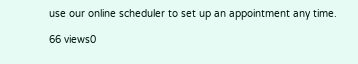use our online scheduler to set up an appointment any time.

66 views0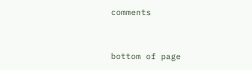comments


bottom of page